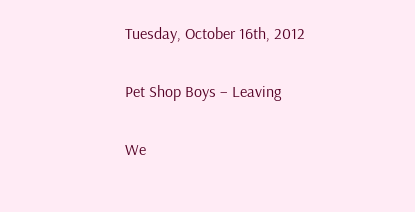Tuesday, October 16th, 2012

Pet Shop Boys – Leaving

We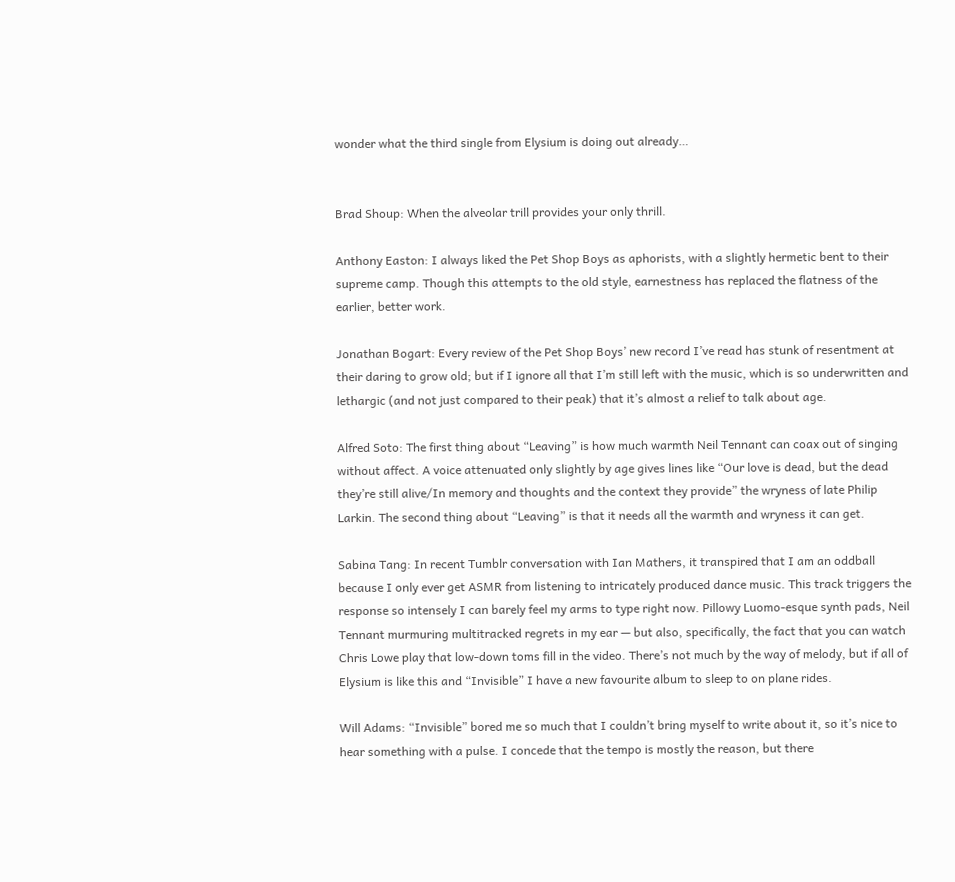wonder what the third single from Elysium is doing out already…


Brad Shoup: When the alveolar trill provides your only thrill.

Anthony Easton: I always liked the Pet Shop Boys as aphorists, with a slightly hermetic bent to their supreme camp. Though this attempts to the old style, earnestness has replaced the flatness of the earlier, better work.

Jonathan Bogart: Every review of the Pet Shop Boys’ new record I’ve read has stunk of resentment at their daring to grow old; but if I ignore all that I’m still left with the music, which is so underwritten and lethargic (and not just compared to their peak) that it’s almost a relief to talk about age.

Alfred Soto: The first thing about “Leaving” is how much warmth Neil Tennant can coax out of singing without affect. A voice attenuated only slightly by age gives lines like “Our love is dead, but the dead they’re still alive/In memory and thoughts and the context they provide” the wryness of late Philip Larkin. The second thing about “Leaving” is that it needs all the warmth and wryness it can get.

Sabina Tang: In recent Tumblr conversation with Ian Mathers, it transpired that I am an oddball because I only ever get ASMR from listening to intricately produced dance music. This track triggers the response so intensely I can barely feel my arms to type right now. Pillowy Luomo-esque synth pads, Neil Tennant murmuring multitracked regrets in my ear — but also, specifically, the fact that you can watch Chris Lowe play that low-down toms fill in the video. There’s not much by the way of melody, but if all of Elysium is like this and “Invisible” I have a new favourite album to sleep to on plane rides.

Will Adams: “Invisible” bored me so much that I couldn’t bring myself to write about it, so it’s nice to hear something with a pulse. I concede that the tempo is mostly the reason, but there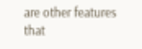are other features that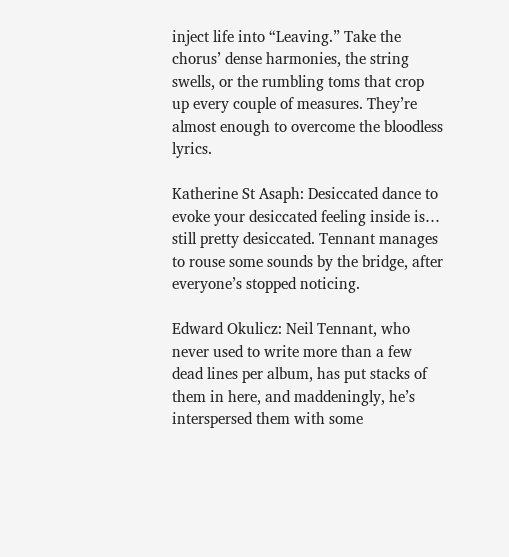inject life into “Leaving.” Take the chorus’ dense harmonies, the string swells, or the rumbling toms that crop up every couple of measures. They’re almost enough to overcome the bloodless lyrics.

Katherine St Asaph: Desiccated dance to evoke your desiccated feeling inside is… still pretty desiccated. Tennant manages to rouse some sounds by the bridge, after everyone’s stopped noticing.

Edward Okulicz: Neil Tennant, who never used to write more than a few dead lines per album, has put stacks of them in here, and maddeningly, he’s interspersed them with some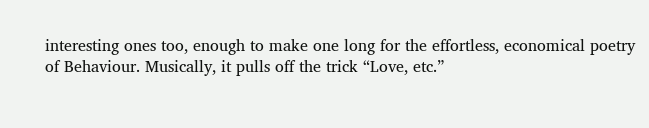interesting ones too, enough to make one long for the effortless, economical poetry of Behaviour. Musically, it pulls off the trick “Love, etc.”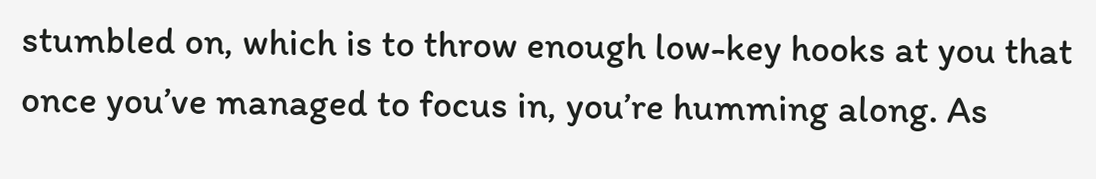stumbled on, which is to throw enough low-key hooks at you that once you’ve managed to focus in, you’re humming along. As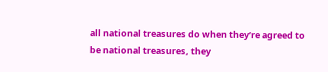all national treasures do when they’re agreed to be national treasures, they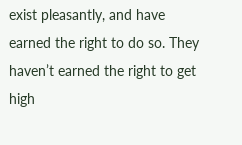exist pleasantly, and have earned the right to do so. They haven’t earned the right to get high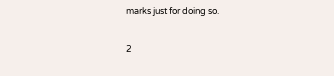marks just for doing so.

2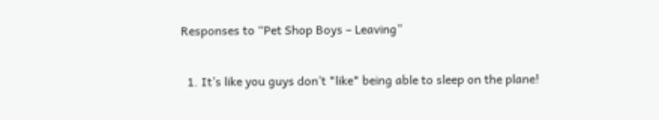Responses to “Pet Shop Boys – Leaving”

  1. It’s like you guys don’t *like* being able to sleep on the plane!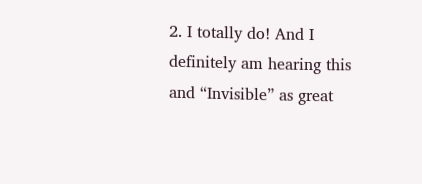2. I totally do! And I definitely am hearing this and “Invisible” as great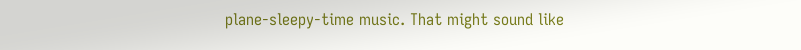plane-sleepy-time music. That might sound like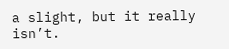a slight, but it really isn’t.